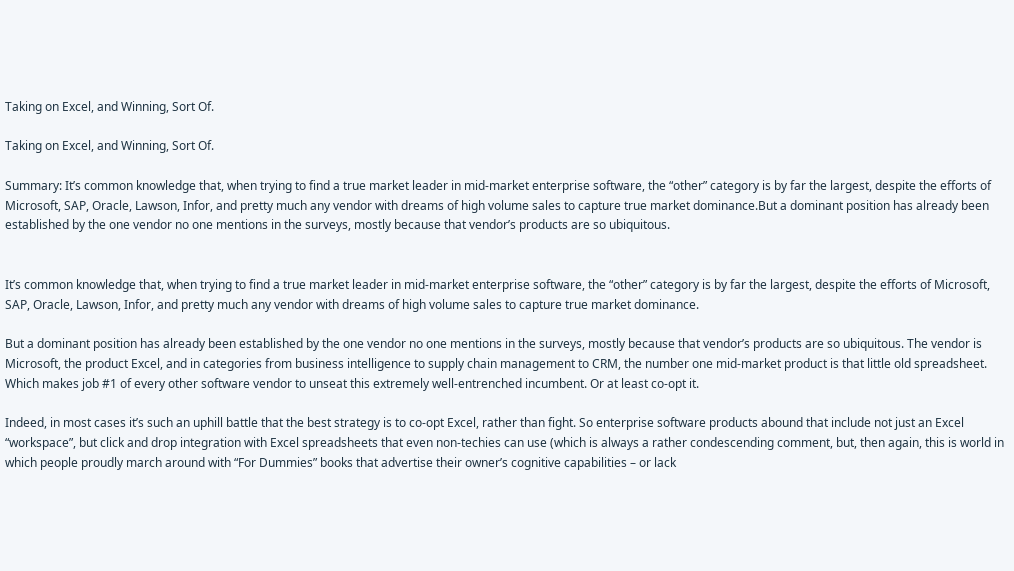Taking on Excel, and Winning, Sort Of.

Taking on Excel, and Winning, Sort Of.

Summary: It’s common knowledge that, when trying to find a true market leader in mid-market enterprise software, the “other” category is by far the largest, despite the efforts of Microsoft, SAP, Oracle, Lawson, Infor, and pretty much any vendor with dreams of high volume sales to capture true market dominance.But a dominant position has already been established by the one vendor no one mentions in the surveys, mostly because that vendor’s products are so ubiquitous.


It’s common knowledge that, when trying to find a true market leader in mid-market enterprise software, the “other” category is by far the largest, despite the efforts of Microsoft, SAP, Oracle, Lawson, Infor, and pretty much any vendor with dreams of high volume sales to capture true market dominance.

But a dominant position has already been established by the one vendor no one mentions in the surveys, mostly because that vendor’s products are so ubiquitous. The vendor is Microsoft, the product Excel, and in categories from business intelligence to supply chain management to CRM, the number one mid-market product is that little old spreadsheet. Which makes job #1 of every other software vendor to unseat this extremely well-entrenched incumbent. Or at least co-opt it.

Indeed, in most cases it’s such an uphill battle that the best strategy is to co-opt Excel, rather than fight. So enterprise software products abound that include not just an Excel “workspace”, but click and drop integration with Excel spreadsheets that even non-techies can use (which is always a rather condescending comment, but, then again, this is world in which people proudly march around with “For Dummies” books that advertise their owner’s cognitive capabilities – or lack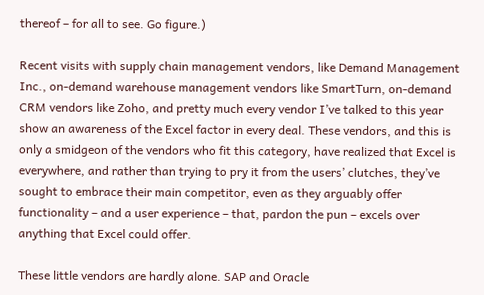thereof – for all to see. Go figure.)

Recent visits with supply chain management vendors, like Demand Management Inc., on-demand warehouse management vendors like SmartTurn, on-demand CRM vendors like Zoho, and pretty much every vendor I’ve talked to this year show an awareness of the Excel factor in every deal. These vendors, and this is only a smidgeon of the vendors who fit this category, have realized that Excel is everywhere, and rather than trying to pry it from the users’ clutches, they’ve sought to embrace their main competitor, even as they arguably offer functionality – and a user experience – that, pardon the pun – excels over anything that Excel could offer.

These little vendors are hardly alone. SAP and Oracle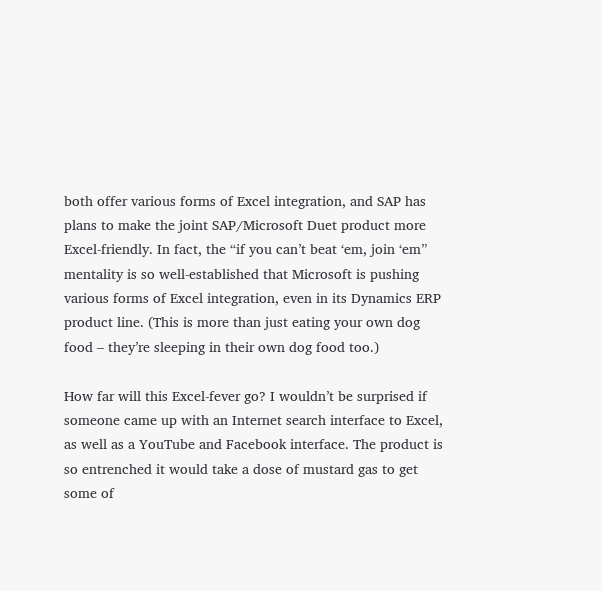both offer various forms of Excel integration, and SAP has plans to make the joint SAP/Microsoft Duet product more Excel-friendly. In fact, the “if you can’t beat ‘em, join ‘em” mentality is so well-established that Microsoft is pushing various forms of Excel integration, even in its Dynamics ERP product line. (This is more than just eating your own dog food – they’re sleeping in their own dog food too.)

How far will this Excel-fever go? I wouldn’t be surprised if someone came up with an Internet search interface to Excel, as well as a YouTube and Facebook interface. The product is so entrenched it would take a dose of mustard gas to get some of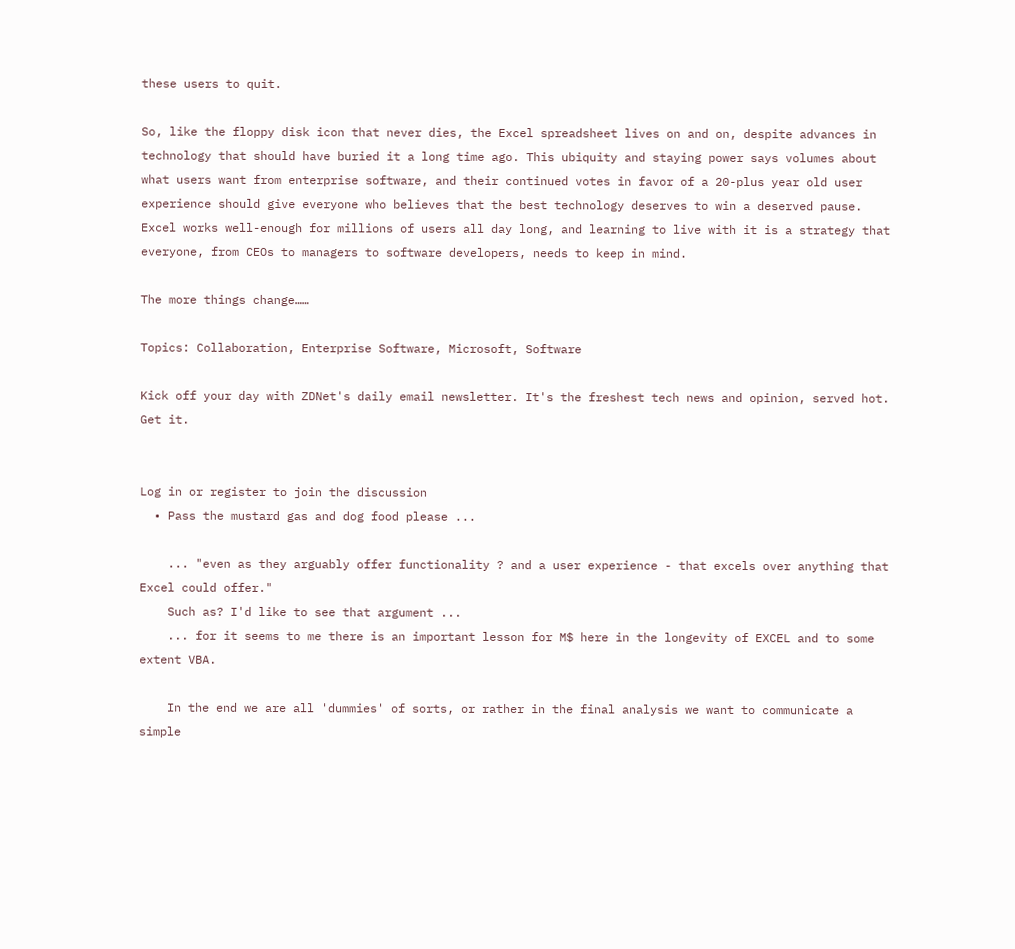these users to quit.

So, like the floppy disk icon that never dies, the Excel spreadsheet lives on and on, despite advances in technology that should have buried it a long time ago. This ubiquity and staying power says volumes about what users want from enterprise software, and their continued votes in favor of a 20-plus year old user experience should give everyone who believes that the best technology deserves to win a deserved pause. Excel works well-enough for millions of users all day long, and learning to live with it is a strategy that everyone, from CEOs to managers to software developers, needs to keep in mind.

The more things change……

Topics: Collaboration, Enterprise Software, Microsoft, Software

Kick off your day with ZDNet's daily email newsletter. It's the freshest tech news and opinion, served hot. Get it.


Log in or register to join the discussion
  • Pass the mustard gas and dog food please ...

    ... "even as they arguably offer functionality ? and a user experience - that excels over anything that Excel could offer."
    Such as? I'd like to see that argument ...
    ... for it seems to me there is an important lesson for M$ here in the longevity of EXCEL and to some extent VBA.

    In the end we are all 'dummies' of sorts, or rather in the final analysis we want to communicate a simple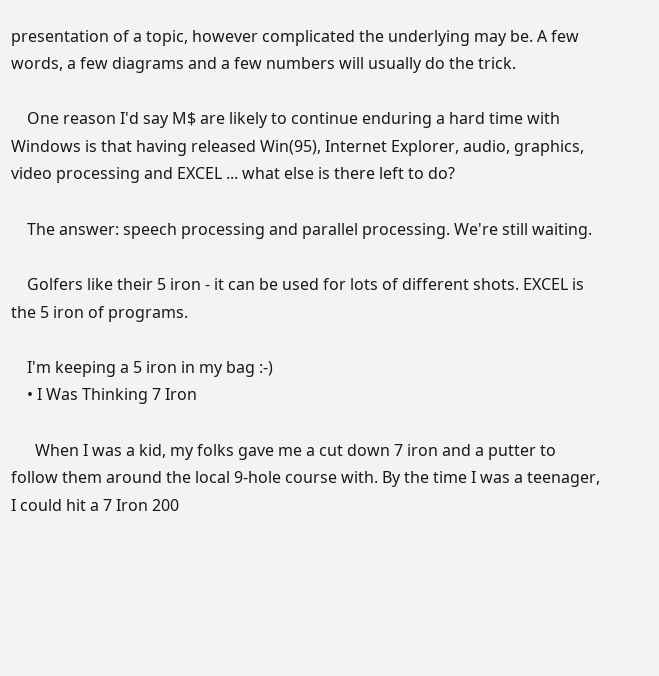presentation of a topic, however complicated the underlying may be. A few words, a few diagrams and a few numbers will usually do the trick.

    One reason I'd say M$ are likely to continue enduring a hard time with Windows is that having released Win(95), Internet Explorer, audio, graphics, video processing and EXCEL ... what else is there left to do?

    The answer: speech processing and parallel processing. We're still waiting.

    Golfers like their 5 iron - it can be used for lots of different shots. EXCEL is the 5 iron of programs.

    I'm keeping a 5 iron in my bag :-)
    • I Was Thinking 7 Iron

      When I was a kid, my folks gave me a cut down 7 iron and a putter to follow them around the local 9-hole course with. By the time I was a teenager, I could hit a 7 Iron 200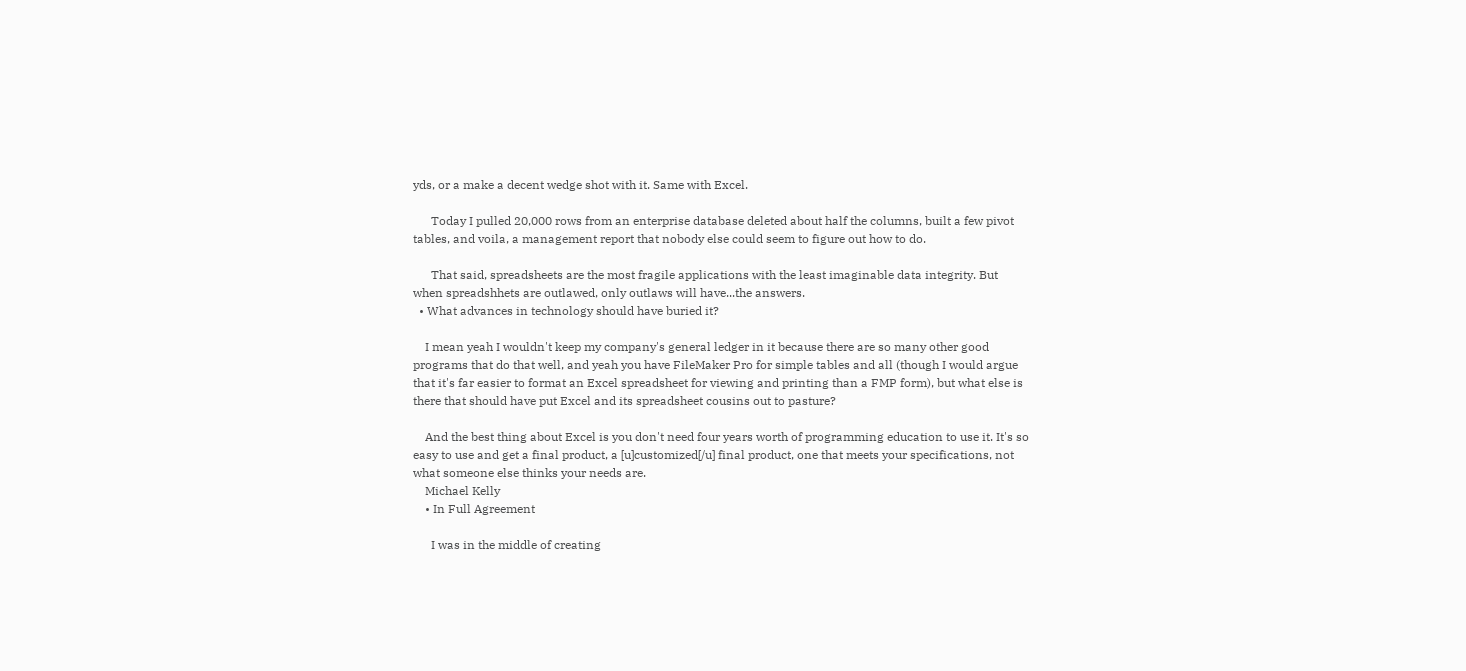yds, or a make a decent wedge shot with it. Same with Excel.

      Today I pulled 20,000 rows from an enterprise database deleted about half the columns, built a few pivot tables, and voila, a management report that nobody else could seem to figure out how to do.

      That said, spreadsheets are the most fragile applications with the least imaginable data integrity. But when spreadshhets are outlawed, only outlaws will have...the answers.
  • What advances in technology should have buried it?

    I mean yeah I wouldn't keep my company's general ledger in it because there are so many other good programs that do that well, and yeah you have FileMaker Pro for simple tables and all (though I would argue that it's far easier to format an Excel spreadsheet for viewing and printing than a FMP form), but what else is there that should have put Excel and its spreadsheet cousins out to pasture?

    And the best thing about Excel is you don't need four years worth of programming education to use it. It's so easy to use and get a final product, a [u]customized[/u] final product, one that meets your specifications, not what someone else thinks your needs are.
    Michael Kelly
    • In Full Agreement

      I was in the middle of creating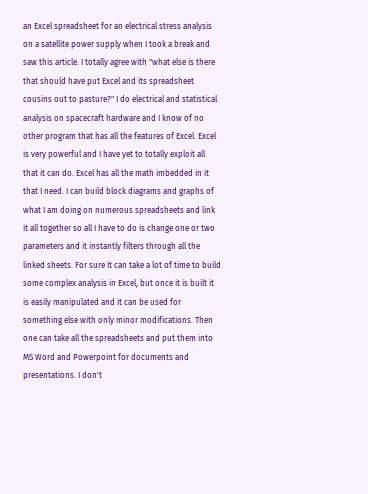an Excel spreadsheet for an electrical stress analysis on a satellite power supply when I took a break and saw this article. I totally agree with "what else is there that should have put Excel and its spreadsheet cousins out to pasture?" I do electrical and statistical analysis on spacecraft hardware and I know of no other program that has all the features of Excel. Excel is very powerful and I have yet to totally exploit all that it can do. Excel has all the math imbedded in it that I need. I can build block diagrams and graphs of what I am doing on numerous spreadsheets and link it all together so all I have to do is change one or two parameters and it instantly filters through all the linked sheets. For sure it can take a lot of time to build some complex analysis in Excel, but once it is built it is easily manipulated and it can be used for something else with only minor modifications. Then one can take all the spreadsheets and put them into MS Word and Powerpoint for documents and presentations. I don't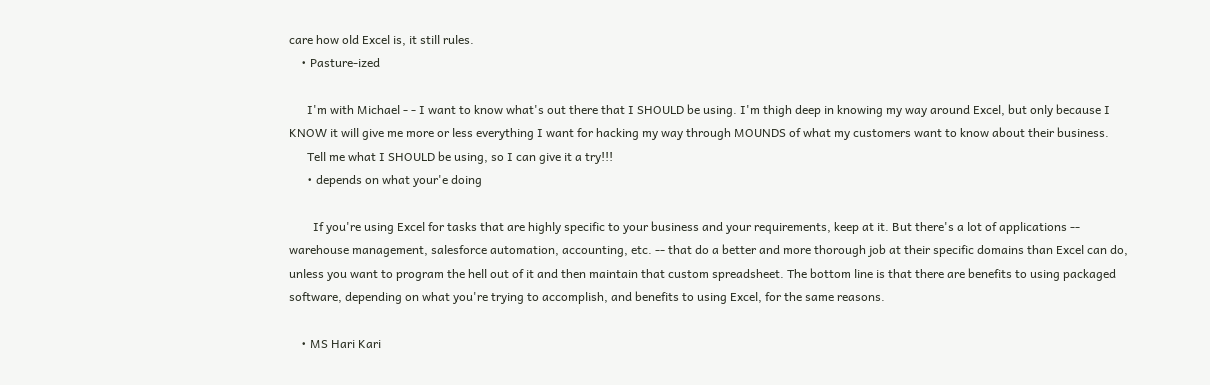care how old Excel is, it still rules.
    • Pasture-ized

      I'm with Michael - - I want to know what's out there that I SHOULD be using. I'm thigh deep in knowing my way around Excel, but only because I KNOW it will give me more or less everything I want for hacking my way through MOUNDS of what my customers want to know about their business.
      Tell me what I SHOULD be using, so I can give it a try!!!
      • depends on what your'e doing

        If you're using Excel for tasks that are highly specific to your business and your requirements, keep at it. But there's a lot of applications -- warehouse management, salesforce automation, accounting, etc. -- that do a better and more thorough job at their specific domains than Excel can do, unless you want to program the hell out of it and then maintain that custom spreadsheet. The bottom line is that there are benefits to using packaged software, depending on what you're trying to accomplish, and benefits to using Excel, for the same reasons.

    • MS Hari Kari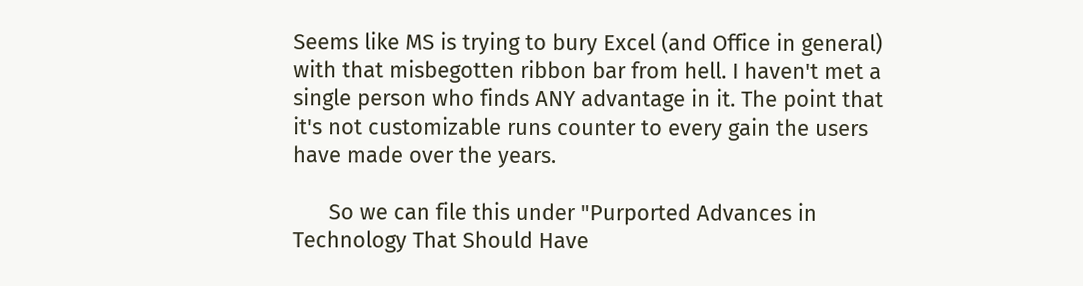Seems like MS is trying to bury Excel (and Office in general) with that misbegotten ribbon bar from hell. I haven't met a single person who finds ANY advantage in it. The point that it's not customizable runs counter to every gain the users have made over the years.

      So we can file this under "Purported Advances in Technology That Should Have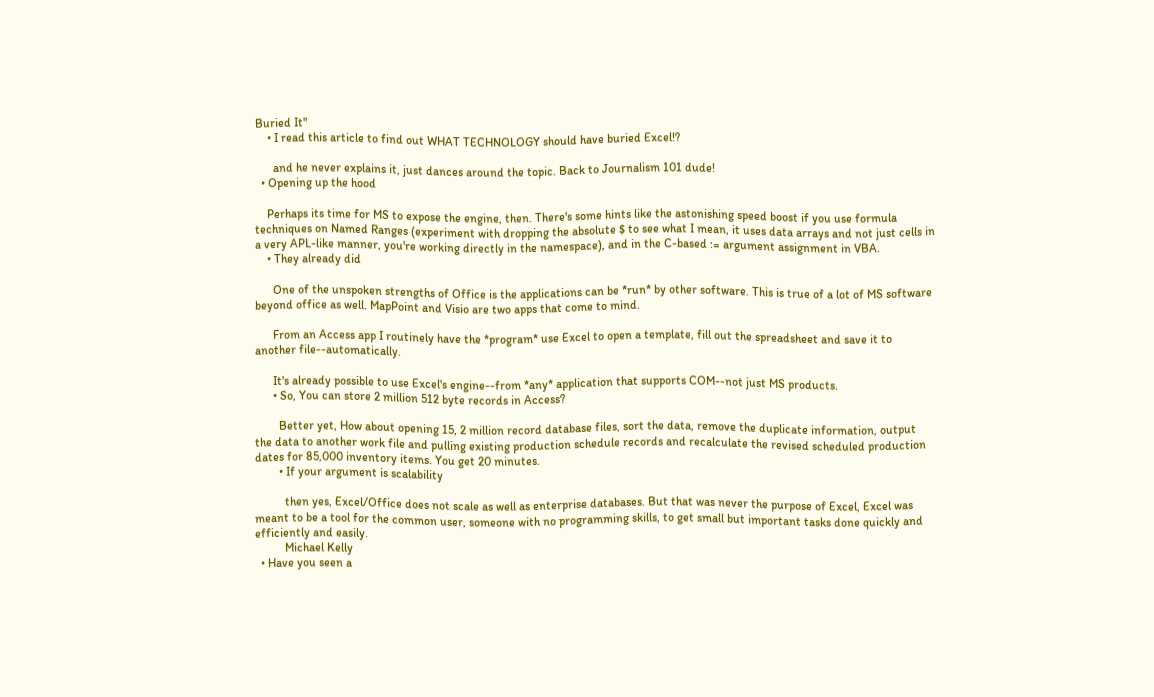Buried It"
    • I read this article to find out WHAT TECHNOLOGY should have buried Excel!?

      and he never explains it, just dances around the topic. Back to Journalism 101 dude!
  • Opening up the hood

    Perhaps its time for MS to expose the engine, then. There's some hints like the astonishing speed boost if you use formula techniques on Named Ranges (experiment with dropping the absolute $ to see what I mean, it uses data arrays and not just cells in a very APL-like manner, you're working directly in the namespace), and in the C-based := argument assignment in VBA.
    • They already did

      One of the unspoken strengths of Office is the applications can be *run* by other software. This is true of a lot of MS software beyond office as well. MapPoint and Visio are two apps that come to mind.

      From an Access app I routinely have the *program* use Excel to open a template, fill out the spreadsheet and save it to another file--automatically.

      It's already possible to use Excel's engine--from *any* application that supports COM--not just MS products.
      • So, You can store 2 million 512 byte records in Access?

        Better yet, How about opening 15, 2 million record database files, sort the data, remove the duplicate information, output the data to another work file and pulling existing production schedule records and recalculate the revised scheduled production dates for 85,000 inventory items. You get 20 minutes.
        • If your argument is scalability

          then yes, Excel/Office does not scale as well as enterprise databases. But that was never the purpose of Excel, Excel was meant to be a tool for the common user, someone with no programming skills, to get small but important tasks done quickly and efficiently and easily.
          Michael Kelly
  • Have you seen a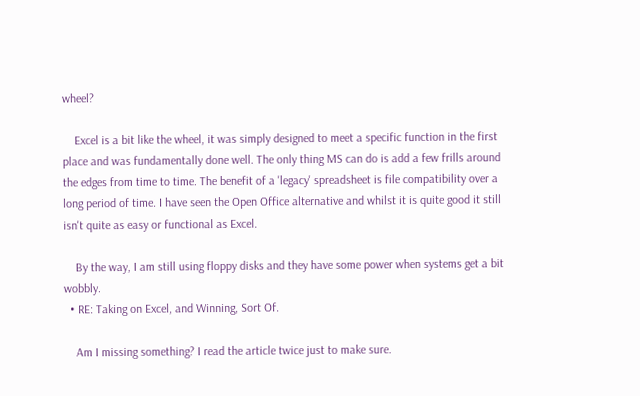wheel?

    Excel is a bit like the wheel, it was simply designed to meet a specific function in the first place and was fundamentally done well. The only thing MS can do is add a few frills around the edges from time to time. The benefit of a 'legacy' spreadsheet is file compatibility over a long period of time. I have seen the Open Office alternative and whilst it is quite good it still isn't quite as easy or functional as Excel.

    By the way, I am still using floppy disks and they have some power when systems get a bit wobbly.
  • RE: Taking on Excel, and Winning, Sort Of.

    Am I missing something? I read the article twice just to make sure.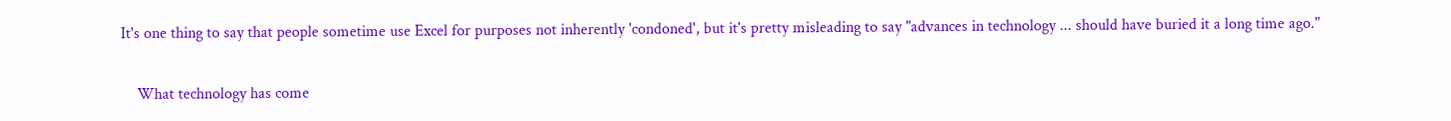It's one thing to say that people sometime use Excel for purposes not inherently 'condoned', but it's pretty misleading to say "advances in technology ... should have buried it a long time ago."

    What technology has come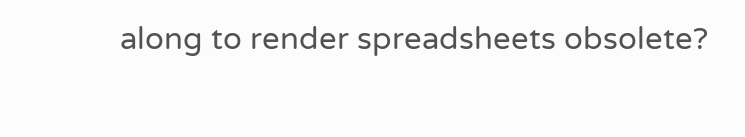along to render spreadsheets obsolete?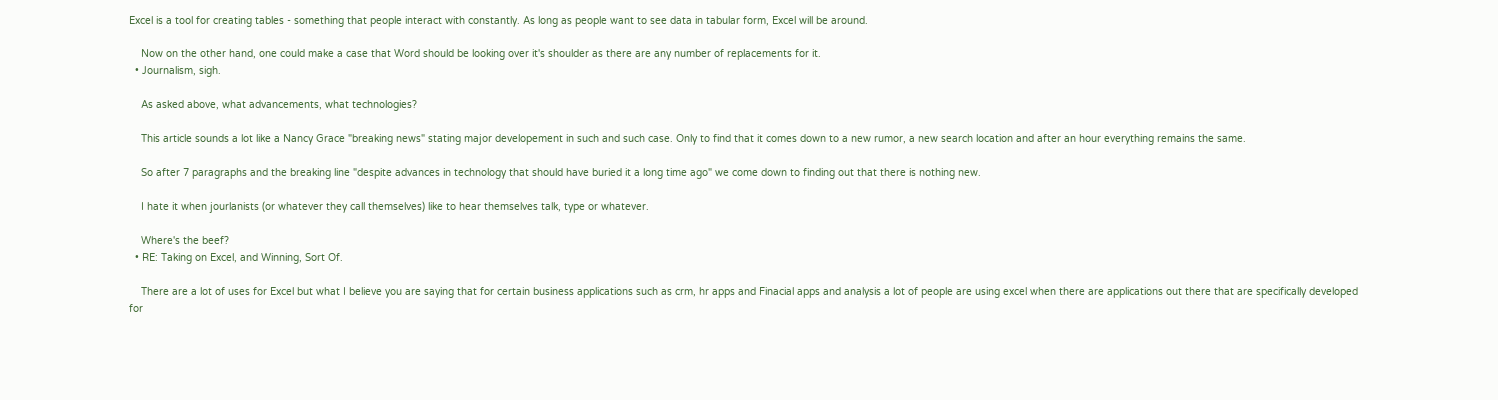Excel is a tool for creating tables - something that people interact with constantly. As long as people want to see data in tabular form, Excel will be around.

    Now on the other hand, one could make a case that Word should be looking over it's shoulder as there are any number of replacements for it.
  • Journalism, sigh.

    As asked above, what advancements, what technologies?

    This article sounds a lot like a Nancy Grace "breaking news" stating major developement in such and such case. Only to find that it comes down to a new rumor, a new search location and after an hour everything remains the same.

    So after 7 paragraphs and the breaking line "despite advances in technology that should have buried it a long time ago" we come down to finding out that there is nothing new.

    I hate it when jourlanists (or whatever they call themselves) like to hear themselves talk, type or whatever.

    Where's the beef?
  • RE: Taking on Excel, and Winning, Sort Of.

    There are a lot of uses for Excel but what I believe you are saying that for certain business applications such as crm, hr apps and Finacial apps and analysis a lot of people are using excel when there are applications out there that are specifically developed for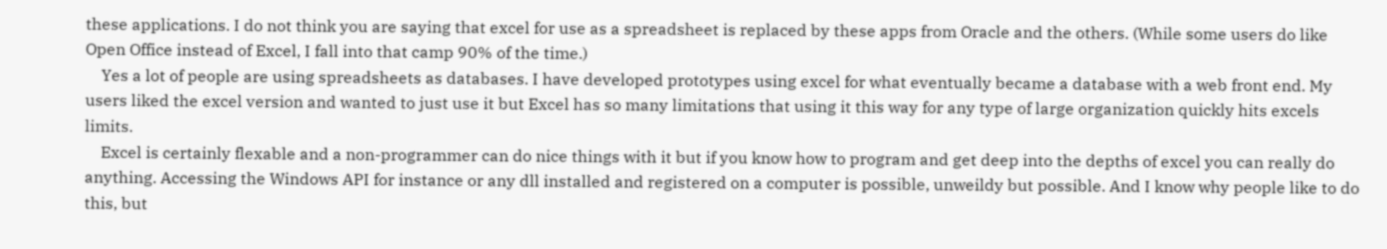these applications. I do not think you are saying that excel for use as a spreadsheet is replaced by these apps from Oracle and the others. (While some users do like Open Office instead of Excel, I fall into that camp 90% of the time.)
    Yes a lot of people are using spreadsheets as databases. I have developed prototypes using excel for what eventually became a database with a web front end. My users liked the excel version and wanted to just use it but Excel has so many limitations that using it this way for any type of large organization quickly hits excels limits.
    Excel is certainly flexable and a non-programmer can do nice things with it but if you know how to program and get deep into the depths of excel you can really do anything. Accessing the Windows API for instance or any dll installed and registered on a computer is possible, unweildy but possible. And I know why people like to do this, but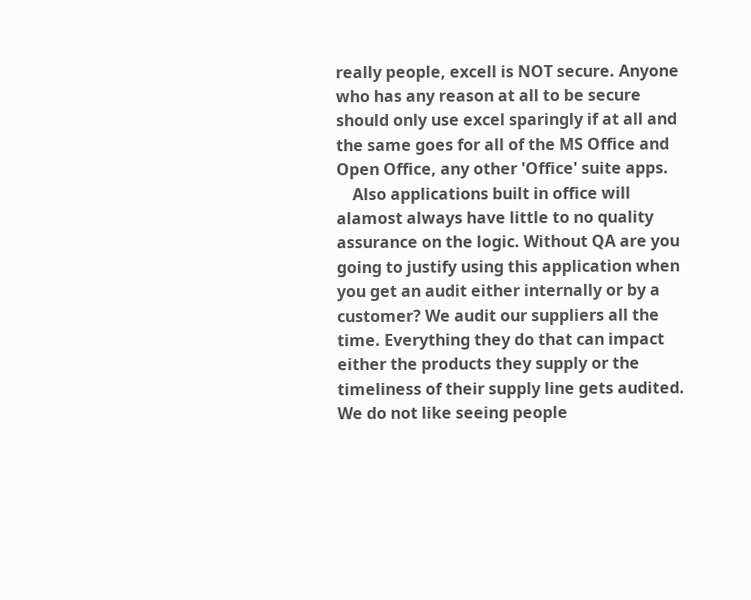really people, excell is NOT secure. Anyone who has any reason at all to be secure should only use excel sparingly if at all and the same goes for all of the MS Office and Open Office, any other 'Office' suite apps.
    Also applications built in office will alamost always have little to no quality assurance on the logic. Without QA are you going to justify using this application when you get an audit either internally or by a customer? We audit our suppliers all the time. Everything they do that can impact either the products they supply or the timeliness of their supply line gets audited. We do not like seeing people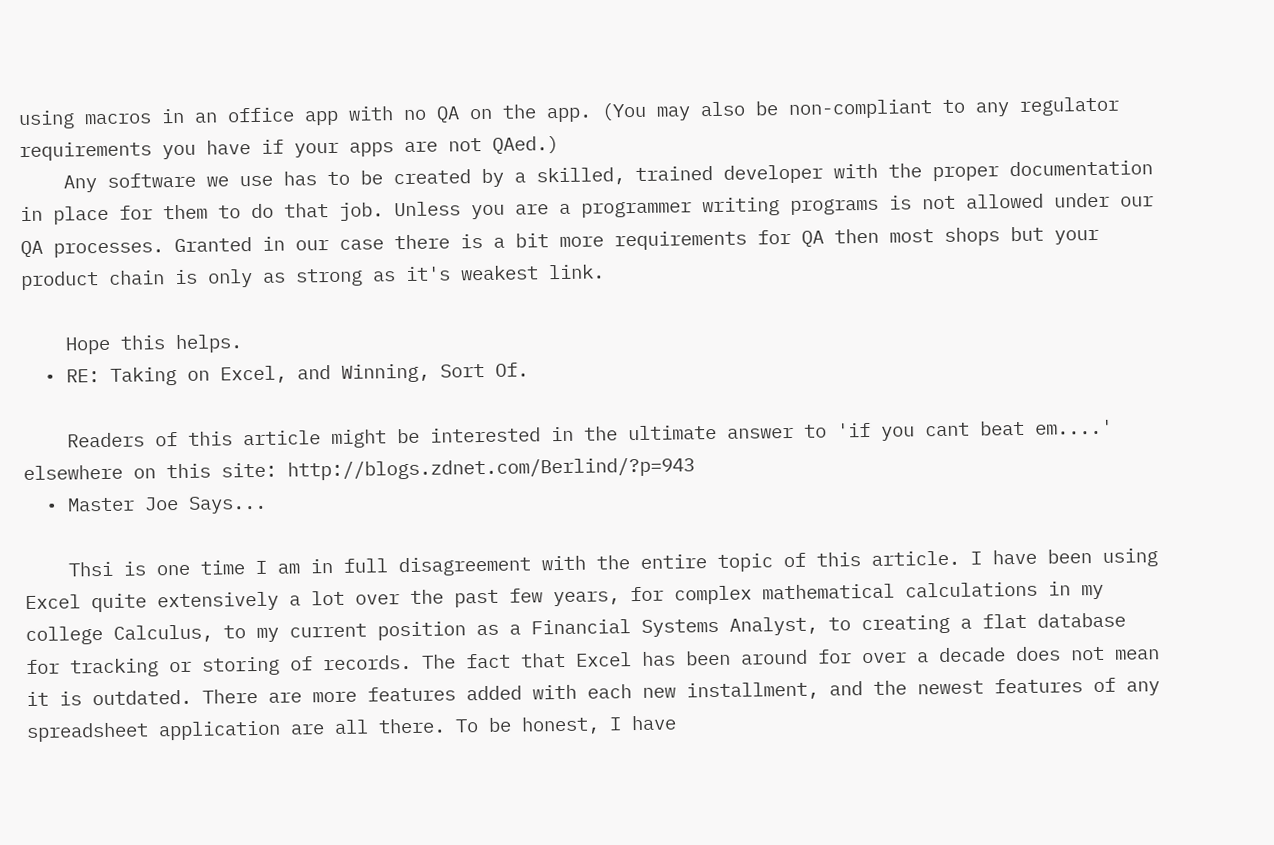using macros in an office app with no QA on the app. (You may also be non-compliant to any regulator requirements you have if your apps are not QAed.)
    Any software we use has to be created by a skilled, trained developer with the proper documentation in place for them to do that job. Unless you are a programmer writing programs is not allowed under our QA processes. Granted in our case there is a bit more requirements for QA then most shops but your product chain is only as strong as it's weakest link.

    Hope this helps.
  • RE: Taking on Excel, and Winning, Sort Of.

    Readers of this article might be interested in the ultimate answer to 'if you cant beat em....' elsewhere on this site: http://blogs.zdnet.com/Berlind/?p=943
  • Master Joe Says...

    Thsi is one time I am in full disagreement with the entire topic of this article. I have been using Excel quite extensively a lot over the past few years, for complex mathematical calculations in my college Calculus, to my current position as a Financial Systems Analyst, to creating a flat database for tracking or storing of records. The fact that Excel has been around for over a decade does not mean it is outdated. There are more features added with each new installment, and the newest features of any spreadsheet application are all there. To be honest, I have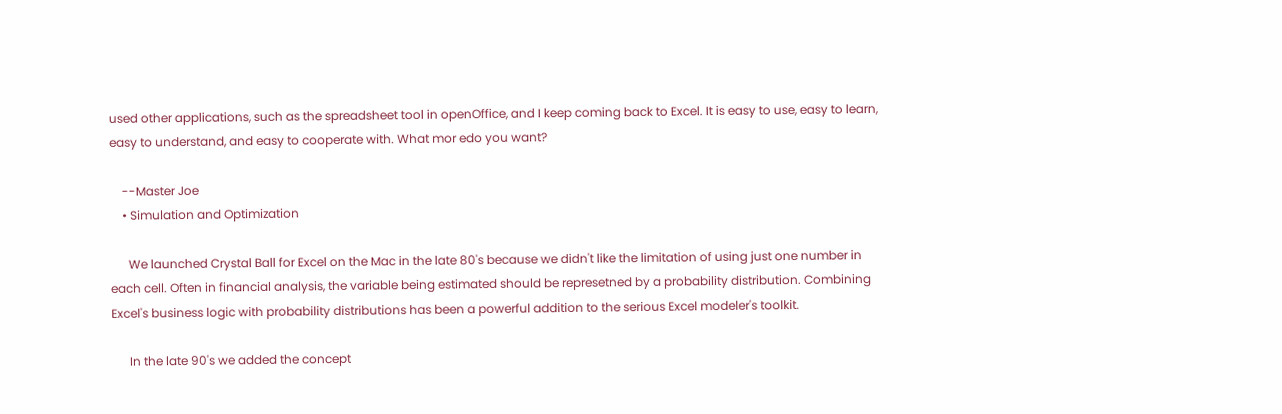used other applications, such as the spreadsheet tool in openOffice, and I keep coming back to Excel. It is easy to use, easy to learn, easy to understand, and easy to cooperate with. What mor edo you want?

    --Master Joe
    • Simulation and Optimization

      We launched Crystal Ball for Excel on the Mac in the late 80's because we didn't like the limitation of using just one number in each cell. Often in financial analysis, the variable being estimated should be represetned by a probability distribution. Combining Excel's business logic with probability distributions has been a powerful addition to the serious Excel modeler's toolkit.

      In the late 90's we added the concept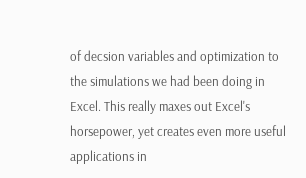of decsion variables and optimization to the simulations we had been doing in Excel. This really maxes out Excel's horsepower, yet creates even more useful applications in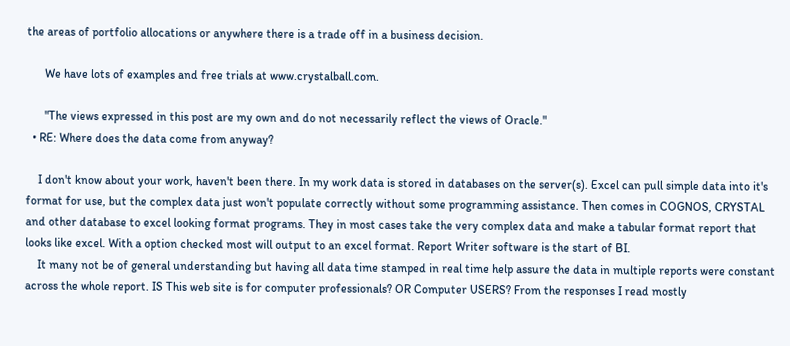the areas of portfolio allocations or anywhere there is a trade off in a business decision.

      We have lots of examples and free trials at www.crystalball.com.

      "The views expressed in this post are my own and do not necessarily reflect the views of Oracle."
  • RE: Where does the data come from anyway?

    I don't know about your work, haven't been there. In my work data is stored in databases on the server(s). Excel can pull simple data into it's format for use, but the complex data just won't populate correctly without some programming assistance. Then comes in COGNOS, CRYSTAL and other database to excel looking format programs. They in most cases take the very complex data and make a tabular format report that looks like excel. With a option checked most will output to an excel format. Report Writer software is the start of BI.
    It many not be of general understanding but having all data time stamped in real time help assure the data in multiple reports were constant across the whole report. IS This web site is for computer professionals? OR Computer USERS? From the responses I read mostly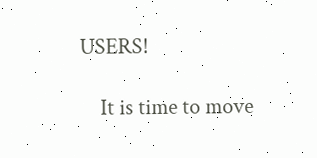USERS!

    It is time to move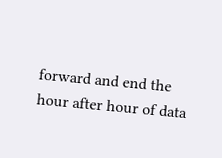forward and end the hour after hour of data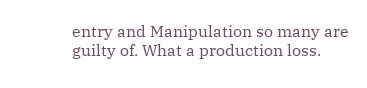entry and Manipulation so many are guilty of. What a production loss.